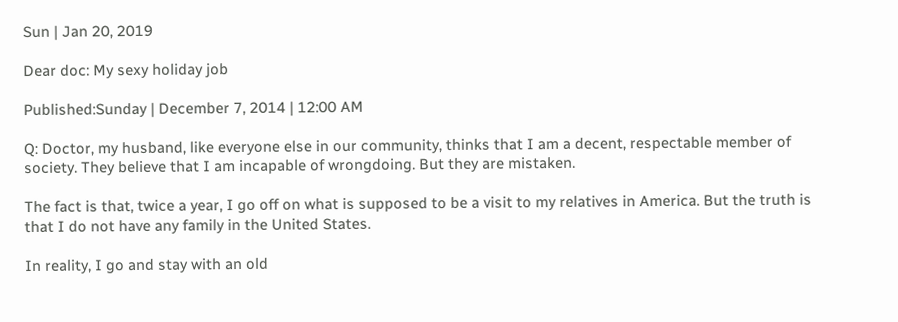Sun | Jan 20, 2019

Dear doc: My sexy holiday job

Published:Sunday | December 7, 2014 | 12:00 AM

Q: Doctor, my husband, like everyone else in our community, thinks that I am a decent, respectable member of society. They believe that I am incapable of wrongdoing. But they are mistaken.

The fact is that, twice a year, I go off on what is supposed to be a visit to my relatives in America. But the truth is that I do not have any family in the United States.

In reality, I go and stay with an old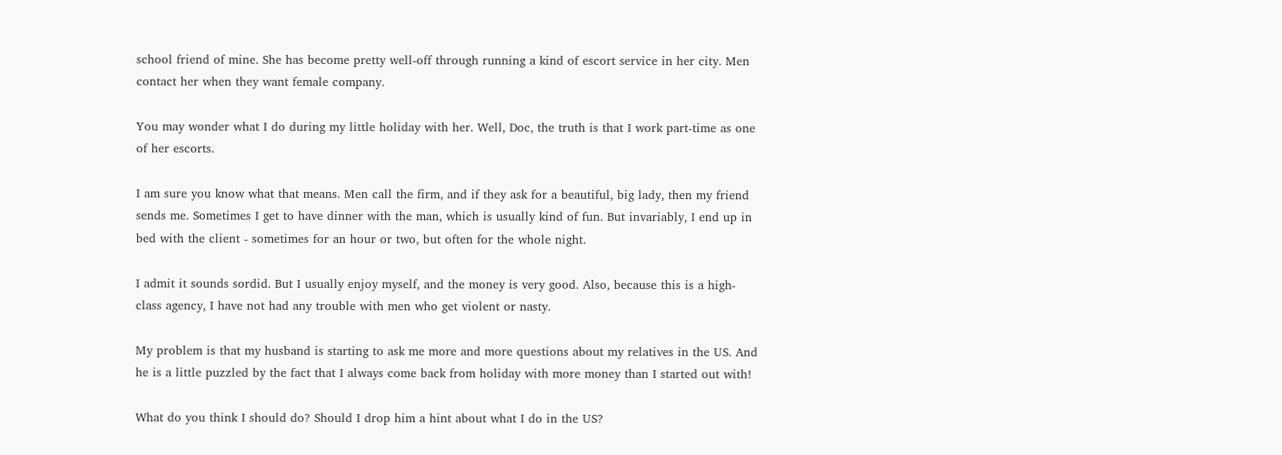school friend of mine. She has become pretty well-off through running a kind of escort service in her city. Men contact her when they want female company.

You may wonder what I do during my little holiday with her. Well, Doc, the truth is that I work part-time as one of her escorts.

I am sure you know what that means. Men call the firm, and if they ask for a beautiful, big lady, then my friend sends me. Sometimes I get to have dinner with the man, which is usually kind of fun. But invariably, I end up in bed with the client - sometimes for an hour or two, but often for the whole night.

I admit it sounds sordid. But I usually enjoy myself, and the money is very good. Also, because this is a high-class agency, I have not had any trouble with men who get violent or nasty.

My problem is that my husband is starting to ask me more and more questions about my relatives in the US. And he is a little puzzled by the fact that I always come back from holiday with more money than I started out with!

What do you think I should do? Should I drop him a hint about what I do in the US?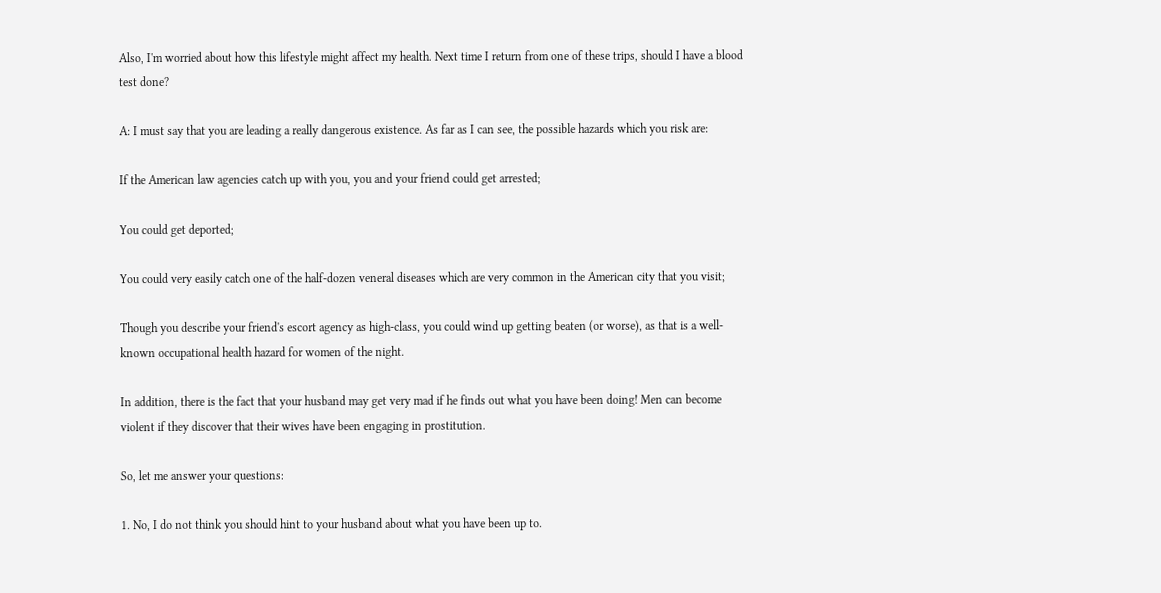Also, I'm worried about how this lifestyle might affect my health. Next time I return from one of these trips, should I have a blood test done?

A: I must say that you are leading a really dangerous existence. As far as I can see, the possible hazards which you risk are:

If the American law agencies catch up with you, you and your friend could get arrested;

You could get deported;

You could very easily catch one of the half-dozen veneral diseases which are very common in the American city that you visit;

Though you describe your friend's escort agency as high-class, you could wind up getting beaten (or worse), as that is a well-known occupational health hazard for women of the night.

In addition, there is the fact that your husband may get very mad if he finds out what you have been doing! Men can become violent if they discover that their wives have been engaging in prostitution.

So, let me answer your questions:

1. No, I do not think you should hint to your husband about what you have been up to.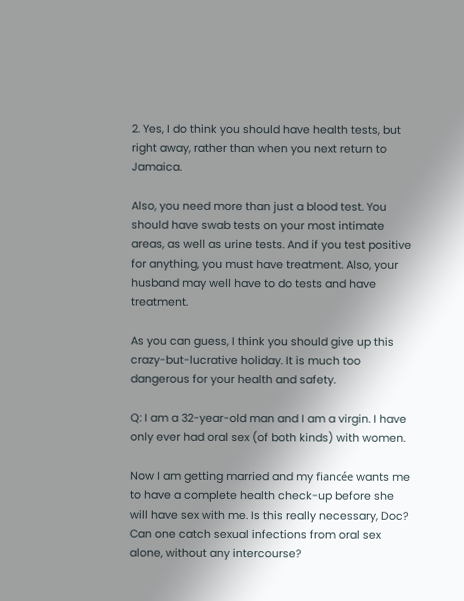2. Yes, I do think you should have health tests, but right away, rather than when you next return to Jamaica.

Also, you need more than just a blood test. You should have swab tests on your most intimate areas, as well as urine tests. And if you test positive for anything, you must have treatment. Also, your husband may well have to do tests and have treatment.

As you can guess, I think you should give up this crazy-but-lucrative holiday. It is much too dangerous for your health and safety.

Q: I am a 32-year-old man and I am a virgin. I have only ever had oral sex (of both kinds) with women.

Now I am getting married and my fiancée wants me to have a complete health check-up before she will have sex with me. Is this really necessary, Doc? Can one catch sexual infections from oral sex alone, without any intercourse?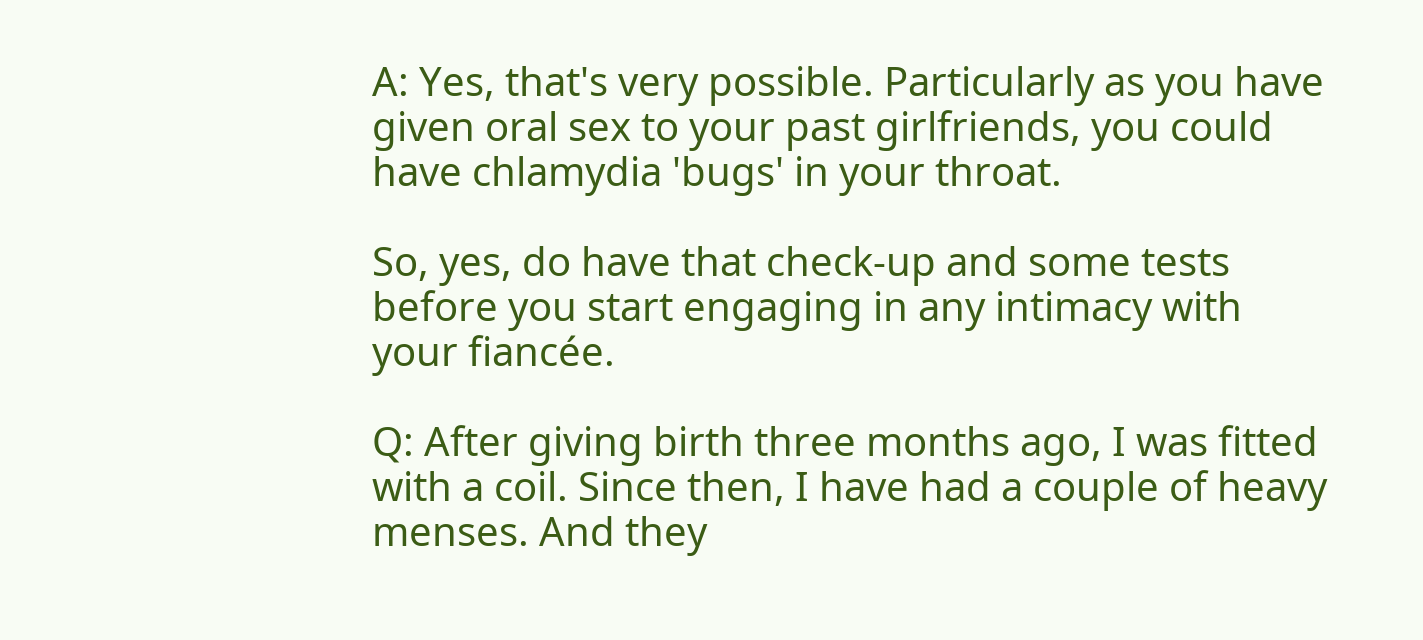A: Yes, that's very possible. Particularly as you have given oral sex to your past girlfriends, you could have chlamydia 'bugs' in your throat.

So, yes, do have that check-up and some tests before you start engaging in any intimacy with your fiancée.

Q: After giving birth three months ago, I was fitted with a coil. Since then, I have had a couple of heavy menses. And they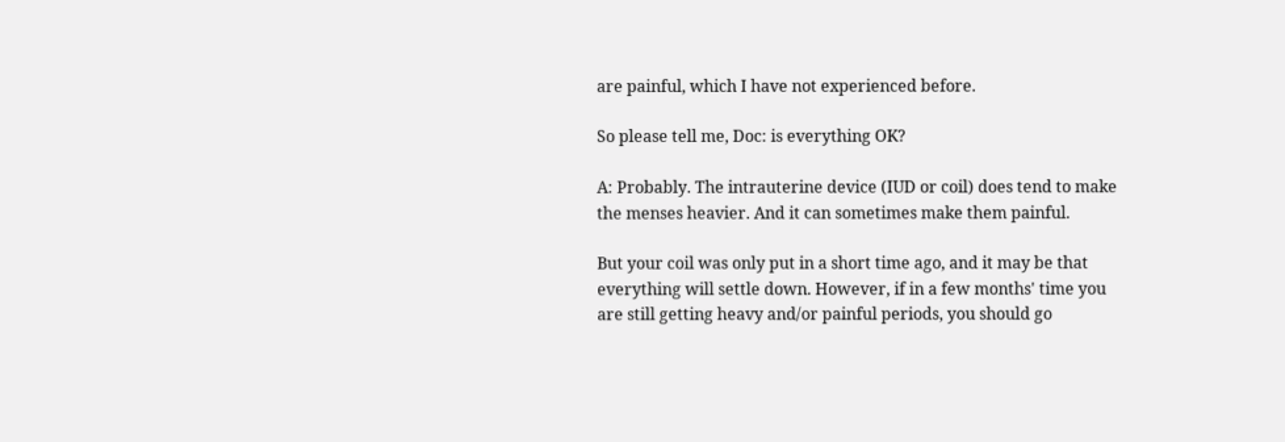are painful, which I have not experienced before.

So please tell me, Doc: is everything OK?

A: Probably. The intrauterine device (IUD or coil) does tend to make the menses heavier. And it can sometimes make them painful.

But your coil was only put in a short time ago, and it may be that everything will settle down. However, if in a few months' time you are still getting heavy and/or painful periods, you should go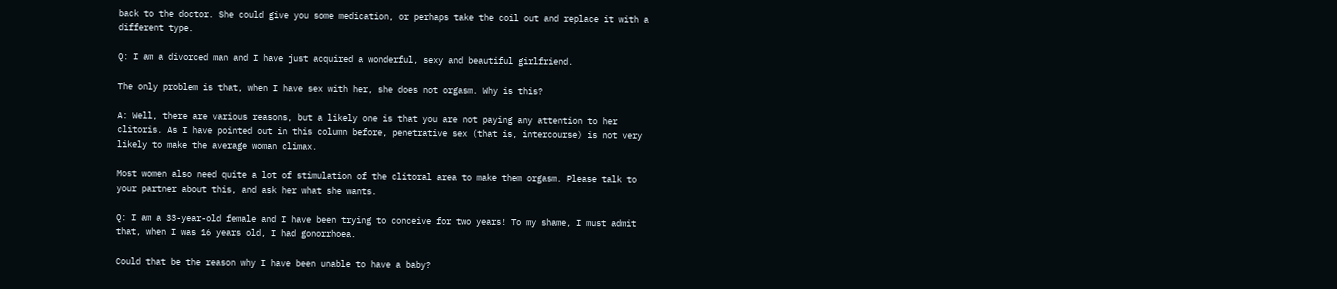back to the doctor. She could give you some medication, or perhaps take the coil out and replace it with a different type.

Q: I am a divorced man and I have just acquired a wonderful, sexy and beautiful girlfriend.

The only problem is that, when I have sex with her, she does not orgasm. Why is this?

A: Well, there are various reasons, but a likely one is that you are not paying any attention to her clitoris. As I have pointed out in this column before, penetrative sex (that is, intercourse) is not very likely to make the average woman climax.

Most women also need quite a lot of stimulation of the clitoral area to make them orgasm. Please talk to your partner about this, and ask her what she wants.

Q: I am a 33-year-old female and I have been trying to conceive for two years! To my shame, I must admit that, when I was 16 years old, I had gonorrhoea.

Could that be the reason why I have been unable to have a baby?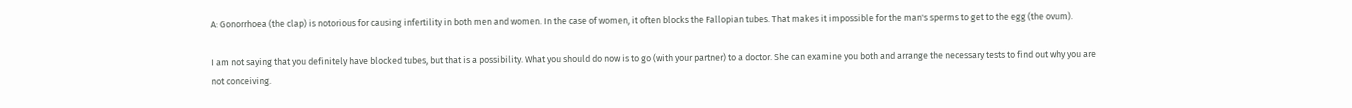A: Gonorrhoea (the clap) is notorious for causing infertility in both men and women. In the case of women, it often blocks the Fallopian tubes. That makes it impossible for the man's sperms to get to the egg (the ovum).

I am not saying that you definitely have blocked tubes, but that is a possibility. What you should do now is to go (with your partner) to a doctor. She can examine you both and arrange the necessary tests to find out why you are not conceiving.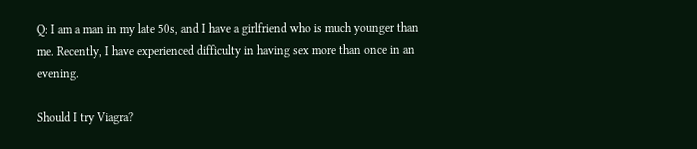Q: I am a man in my late 50s, and I have a girlfriend who is much younger than me. Recently, I have experienced difficulty in having sex more than once in an evening.

Should I try Viagra?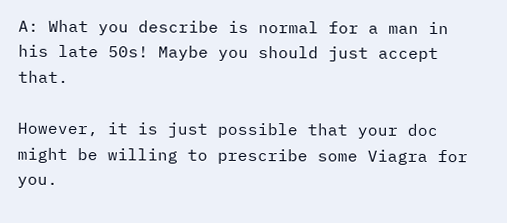A: What you describe is normal for a man in his late 50s! Maybe you should just accept that.

However, it is just possible that your doc might be willing to prescribe some Viagra for you.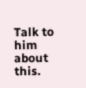Talk to him about this.